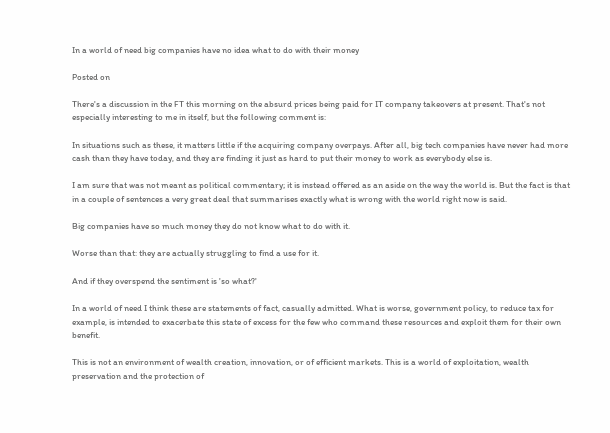In a world of need big companies have no idea what to do with their money

Posted on

There's a discussion in the FT this morning on the absurd prices being paid for IT company takeovers at present. That's not especially interesting to me in itself, but the following comment is:

In situations such as these, it matters little if the acquiring company overpays. After all, big tech companies have never had more cash than they have today, and they are finding it just as hard to put their money to work as everybody else is.

I am sure that was not meant as political commentary; it is instead offered as an aside on the way the world is. But the fact is that in a couple of sentences a very great deal that summarises exactly what is wrong with the world right now is said.

Big companies have so much money they do not know what to do with it.

Worse than that: they are actually struggling to find a use for it.

And if they overspend the sentiment is 'so what?'

In a world of need I think these are statements of fact, casually admitted. What is worse, government policy, to reduce tax for example, is intended to exacerbate this state of excess for the few who command these resources and exploit them for their own benefit.

This is not an environment of wealth creation, innovation, or of efficient markets. This is a world of exploitation, wealth preservation and the protection of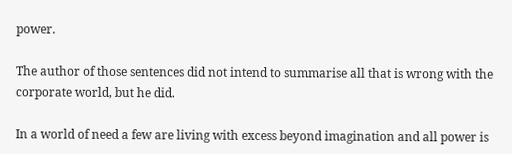power.

The author of those sentences did not intend to summarise all that is wrong with the corporate world, but he did.

In a world of need a few are living with excess beyond imagination and all power is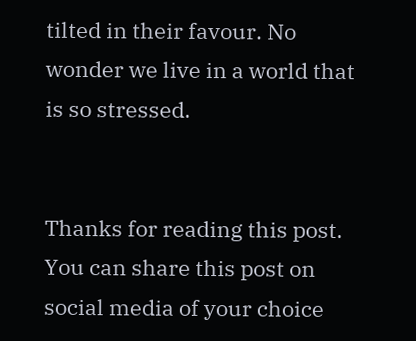tilted in their favour. No wonder we live in a world that is so stressed.


Thanks for reading this post.
You can share this post on social media of your choice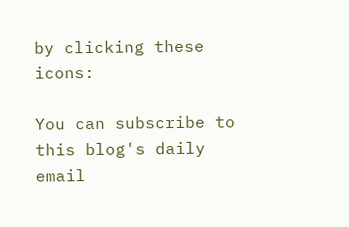by clicking these icons:

You can subscribe to this blog's daily email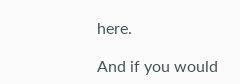here.

And if you would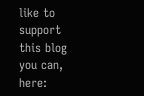like to support this blog you can, here: